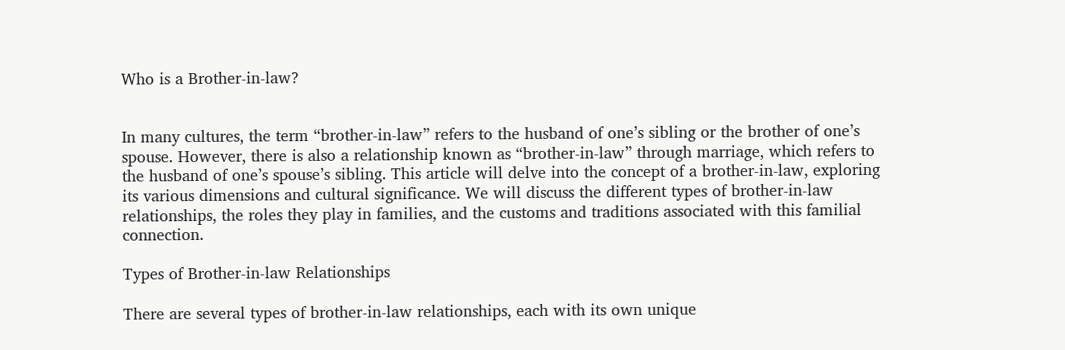Who is a Brother-in-law?


In many cultures, the term “brother-in-law” refers to the husband of one’s sibling or the brother of one’s spouse. However, there is also a relationship known as “brother-in-law” through marriage, which refers to the husband of one’s spouse’s sibling. This article will delve into the concept of a brother-in-law, exploring its various dimensions and cultural significance. We will discuss the different types of brother-in-law relationships, the roles they play in families, and the customs and traditions associated with this familial connection.

Types of Brother-in-law Relationships

There are several types of brother-in-law relationships, each with its own unique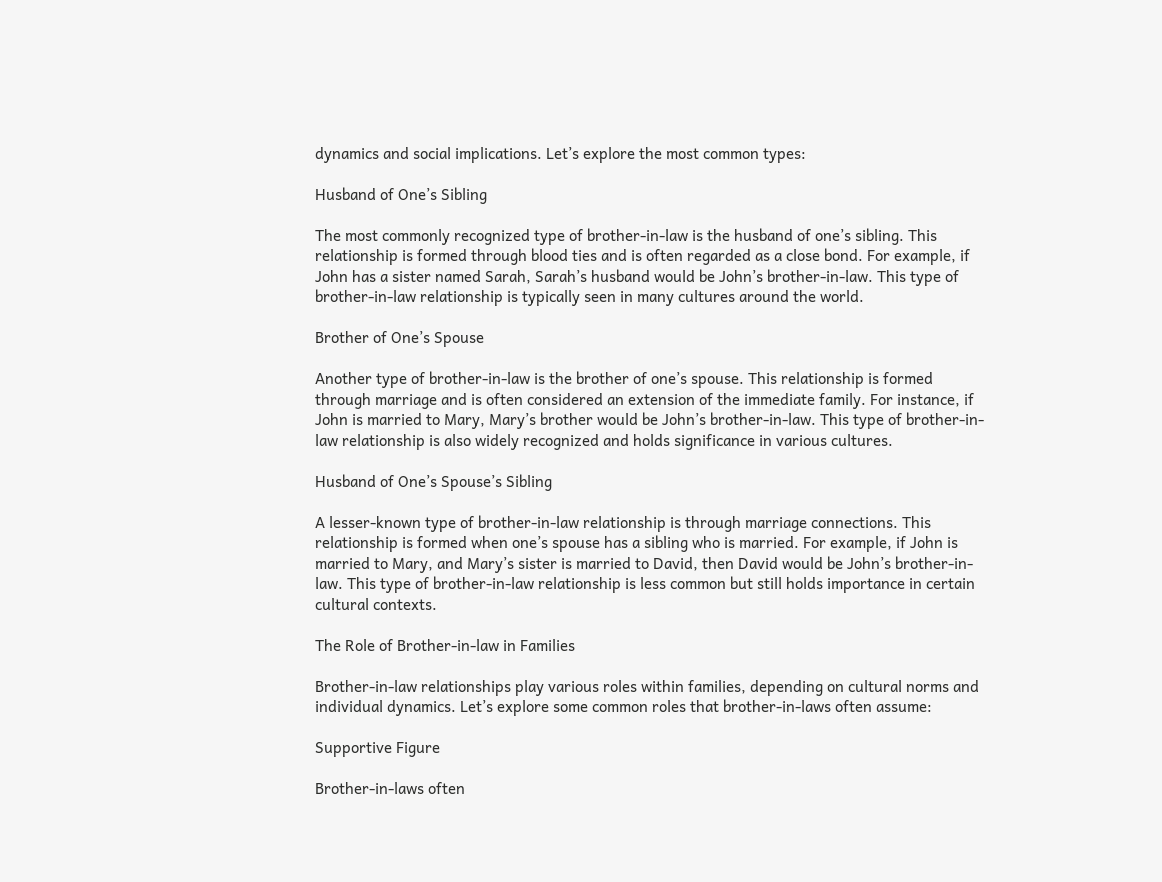dynamics and social implications. Let’s explore the most common types:

Husband of One’s Sibling

The most commonly recognized type of brother-in-law is the husband of one’s sibling. This relationship is formed through blood ties and is often regarded as a close bond. For example, if John has a sister named Sarah, Sarah’s husband would be John’s brother-in-law. This type of brother-in-law relationship is typically seen in many cultures around the world.

Brother of One’s Spouse

Another type of brother-in-law is the brother of one’s spouse. This relationship is formed through marriage and is often considered an extension of the immediate family. For instance, if John is married to Mary, Mary’s brother would be John’s brother-in-law. This type of brother-in-law relationship is also widely recognized and holds significance in various cultures.

Husband of One’s Spouse’s Sibling

A lesser-known type of brother-in-law relationship is through marriage connections. This relationship is formed when one’s spouse has a sibling who is married. For example, if John is married to Mary, and Mary’s sister is married to David, then David would be John’s brother-in-law. This type of brother-in-law relationship is less common but still holds importance in certain cultural contexts.

The Role of Brother-in-law in Families

Brother-in-law relationships play various roles within families, depending on cultural norms and individual dynamics. Let’s explore some common roles that brother-in-laws often assume:

Supportive Figure

Brother-in-laws often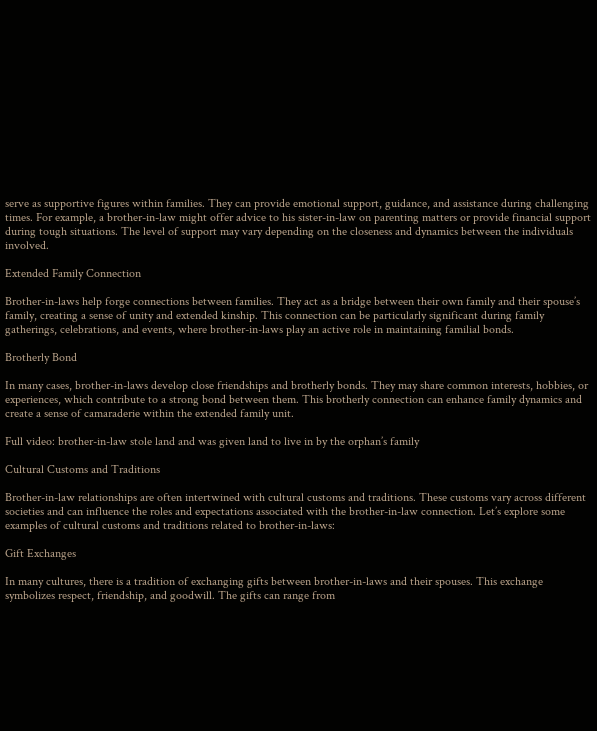serve as supportive figures within families. They can provide emotional support, guidance, and assistance during challenging times. For example, a brother-in-law might offer advice to his sister-in-law on parenting matters or provide financial support during tough situations. The level of support may vary depending on the closeness and dynamics between the individuals involved.

Extended Family Connection

Brother-in-laws help forge connections between families. They act as a bridge between their own family and their spouse’s family, creating a sense of unity and extended kinship. This connection can be particularly significant during family gatherings, celebrations, and events, where brother-in-laws play an active role in maintaining familial bonds.

Brotherly Bond

In many cases, brother-in-laws develop close friendships and brotherly bonds. They may share common interests, hobbies, or experiences, which contribute to a strong bond between them. This brotherly connection can enhance family dynamics and create a sense of camaraderie within the extended family unit.

Full video: brother-in-law stole land and was given land to live in by the orphan’s family

Cultural Customs and Traditions

Brother-in-law relationships are often intertwined with cultural customs and traditions. These customs vary across different societies and can influence the roles and expectations associated with the brother-in-law connection. Let’s explore some examples of cultural customs and traditions related to brother-in-laws:

Gift Exchanges

In many cultures, there is a tradition of exchanging gifts between brother-in-laws and their spouses. This exchange symbolizes respect, friendship, and goodwill. The gifts can range from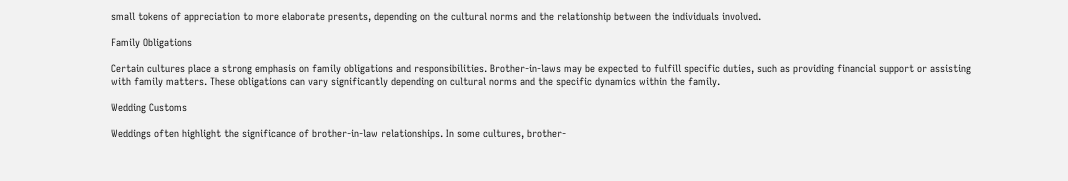small tokens of appreciation to more elaborate presents, depending on the cultural norms and the relationship between the individuals involved.

Family Obligations

Certain cultures place a strong emphasis on family obligations and responsibilities. Brother-in-laws may be expected to fulfill specific duties, such as providing financial support or assisting with family matters. These obligations can vary significantly depending on cultural norms and the specific dynamics within the family.

Wedding Customs

Weddings often highlight the significance of brother-in-law relationships. In some cultures, brother-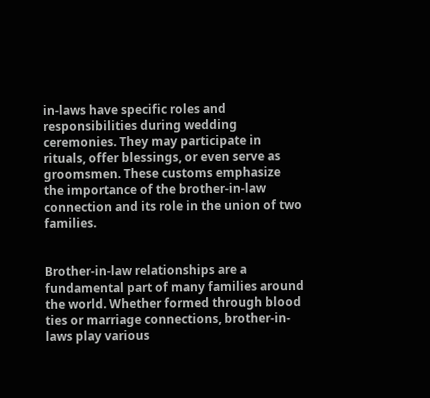in-laws have specific roles and responsibilities during wedding ceremonies. They may participate in rituals, offer blessings, or even serve as groomsmen. These customs emphasize the importance of the brother-in-law connection and its role in the union of two families.


Brother-in-law relationships are a fundamental part of many families around the world. Whether formed through blood ties or marriage connections, brother-in-laws play various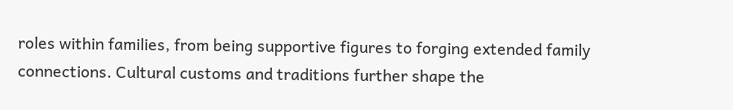roles within families, from being supportive figures to forging extended family connections. Cultural customs and traditions further shape the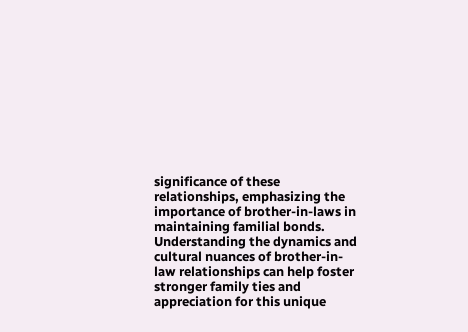significance of these relationships, emphasizing the importance of brother-in-laws in maintaining familial bonds. Understanding the dynamics and cultural nuances of brother-in-law relationships can help foster stronger family ties and appreciation for this unique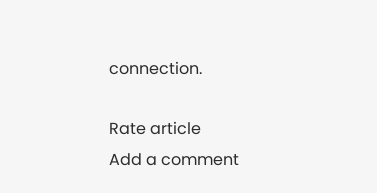connection.

Rate article
Add a comment